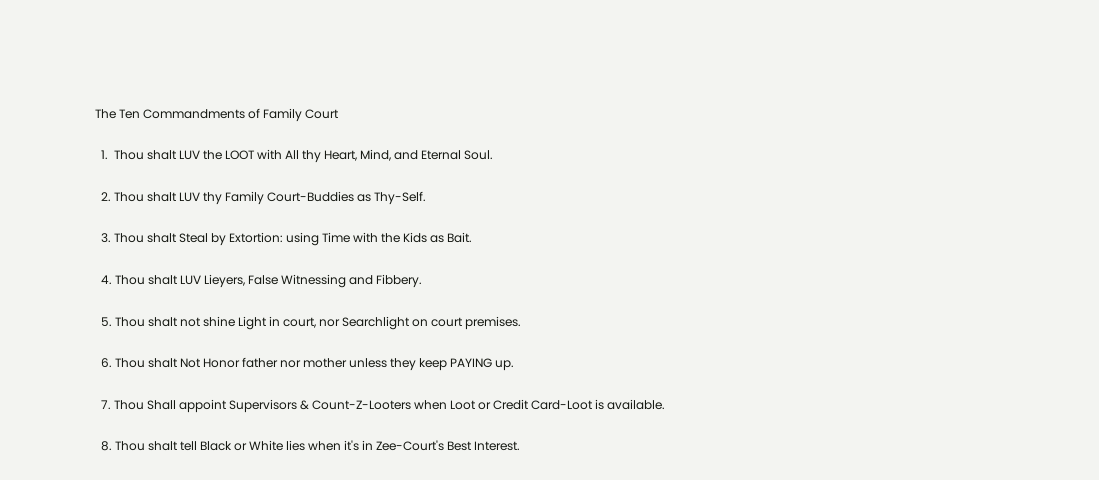The Ten Commandments of Family Court

  1.  Thou shalt LUV the LOOT with All thy Heart, Mind, and Eternal Soul.

  2. Thou shalt LUV thy Family Court-Buddies as Thy-Self.

  3. Thou shalt Steal by Extortion: using Time with the Kids as Bait.

  4. Thou shalt LUV Lieyers, False Witnessing and Fibbery.

  5. Thou shalt not shine Light in court, nor Searchlight on court premises.

  6. Thou shalt Not Honor father nor mother unless they keep PAYING up.

  7. Thou Shall appoint Supervisors & Count-Z-Looters when Loot or Credit Card-Loot is available.

  8. Thou shalt tell Black or White lies when it's in Zee-Court's Best Interest.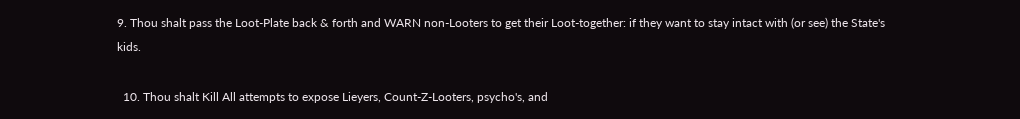9. Thou shalt pass the Loot-Plate back & forth and WARN non-Looters to get their Loot-together: if they want to stay intact with (or see) the State's kids.

  10. Thou shalt Kill All attempts to expose Lieyers, Count-Z-Looters, psycho's, and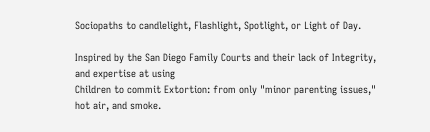Sociopaths to candlelight, Flashlight, Spotlight, or Light of Day.

Inspired by the San Diego Family Courts and their lack of Integrity, and expertise at using
Children to commit Extortion: from only "minor parenting issues," hot air, and smoke.